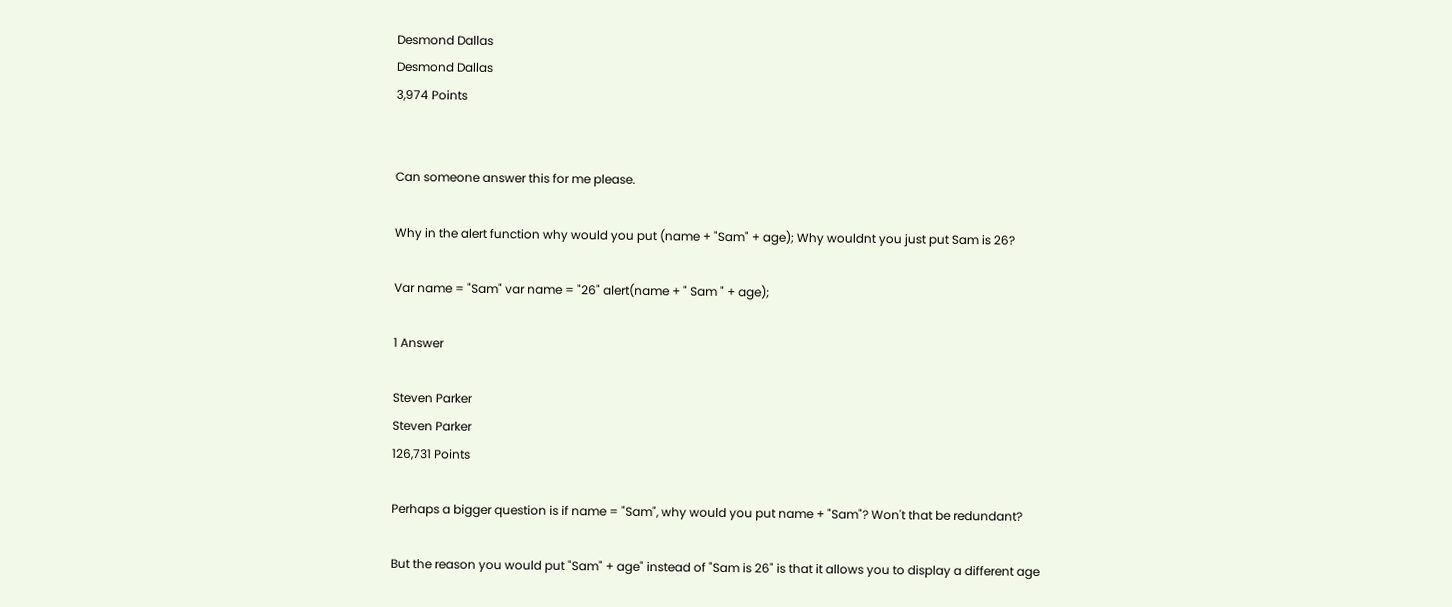Desmond Dallas
Desmond Dallas
3,974 Points


Can someone answer this for me please.

Why in the alert function why would you put (name + "Sam" + age); Why wouldnt you just put Sam is 26?

Var name = "Sam" var name = "26" alert(name + " Sam " + age);

1 Answer

Steven Parker
Steven Parker
126,731 Points

Perhaps a bigger question is if name = "Sam", why would you put name + "Sam"? Won't that be redundant?

But the reason you would put "Sam" + age" instead of "Sam is 26" is that it allows you to display a different age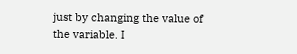just by changing the value of the variable. I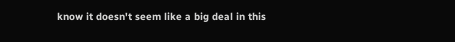know it doesn't seem like a big deal in this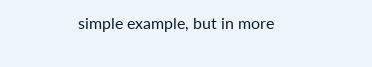simple example, but in more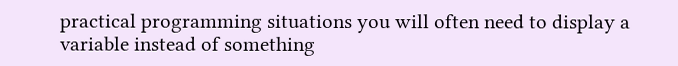practical programming situations you will often need to display a variable instead of something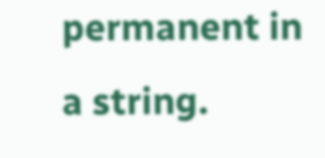permanent in a string.